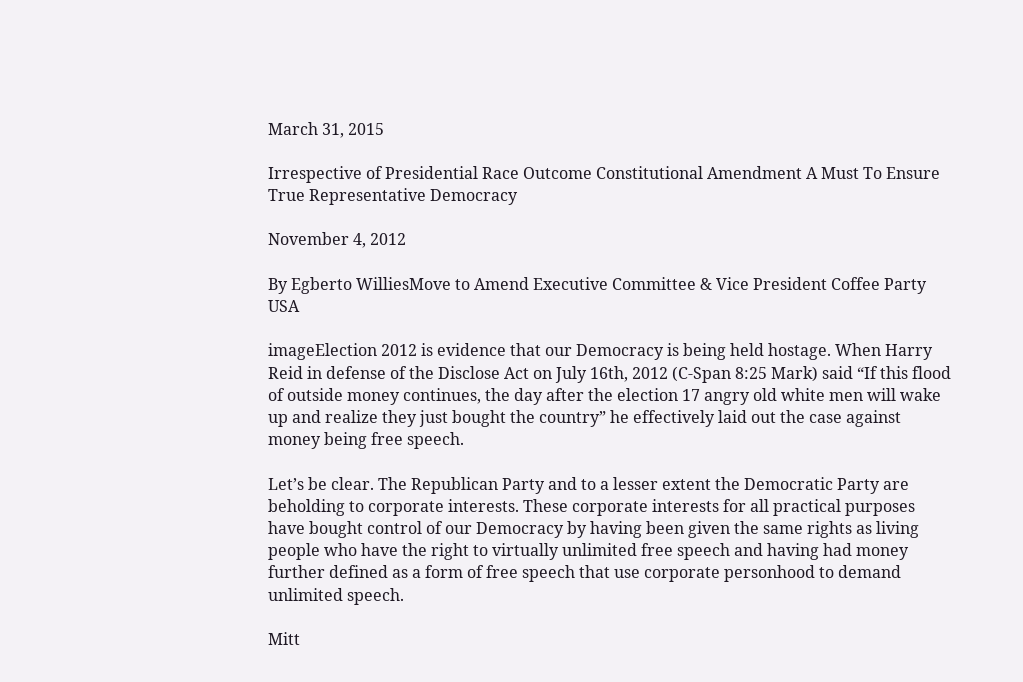March 31, 2015

Irrespective of Presidential Race Outcome Constitutional Amendment A Must To Ensure True Representative Democracy

November 4, 2012

By Egberto WilliesMove to Amend Executive Committee & Vice President Coffee Party USA

imageElection 2012 is evidence that our Democracy is being held hostage. When Harry Reid in defense of the Disclose Act on July 16th, 2012 (C-Span 8:25 Mark) said “If this flood of outside money continues, the day after the election 17 angry old white men will wake up and realize they just bought the country” he effectively laid out the case against money being free speech.

Let’s be clear. The Republican Party and to a lesser extent the Democratic Party are beholding to corporate interests. These corporate interests for all practical purposes have bought control of our Democracy by having been given the same rights as living people who have the right to virtually unlimited free speech and having had money further defined as a form of free speech that use corporate personhood to demand unlimited speech.

Mitt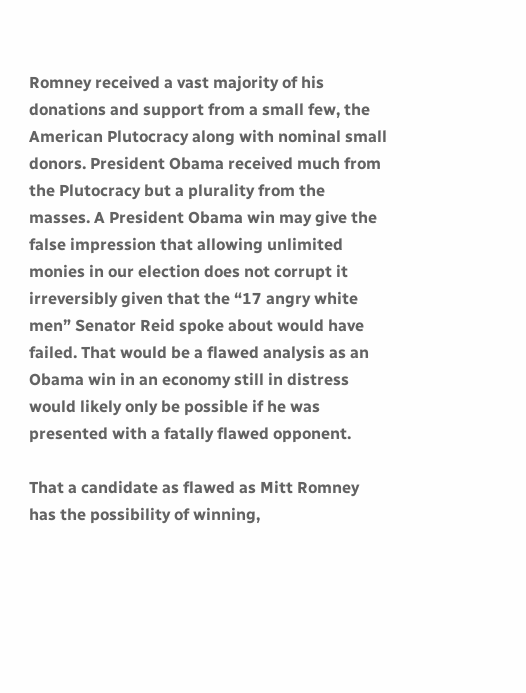Romney received a vast majority of his donations and support from a small few, the American Plutocracy along with nominal small donors. President Obama received much from the Plutocracy but a plurality from the masses. A President Obama win may give the false impression that allowing unlimited monies in our election does not corrupt it irreversibly given that the “17 angry white men” Senator Reid spoke about would have failed. That would be a flawed analysis as an Obama win in an economy still in distress would likely only be possible if he was presented with a fatally flawed opponent.

That a candidate as flawed as Mitt Romney has the possibility of winning,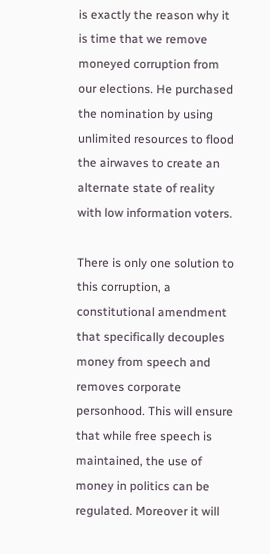is exactly the reason why it is time that we remove moneyed corruption from our elections. He purchased the nomination by using unlimited resources to flood the airwaves to create an alternate state of reality with low information voters.

There is only one solution to this corruption, a constitutional amendment that specifically decouples money from speech and removes corporate personhood. This will ensure that while free speech is maintained, the use of money in politics can be regulated. Moreover it will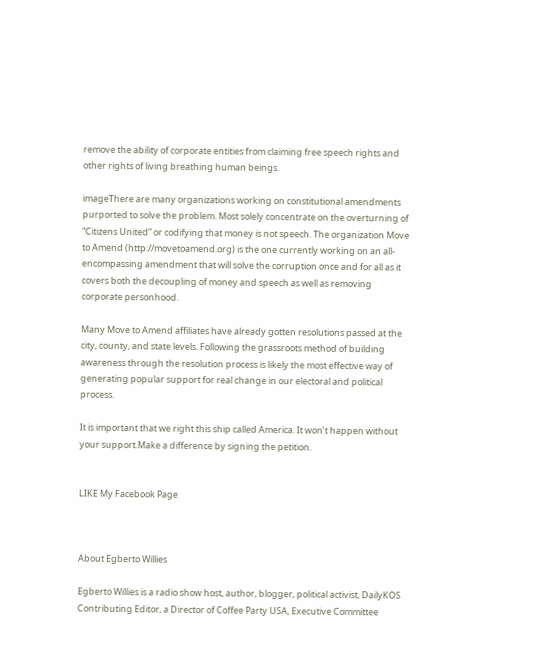remove the ability of corporate entities from claiming free speech rights and other rights of living breathing human beings.

imageThere are many organizations working on constitutional amendments purported to solve the problem. Most solely concentrate on the overturning of “Citizens United” or codifying that money is not speech. The organization Move to Amend (http://movetoamend.org) is the one currently working on an all-encompassing amendment that will solve the corruption once and for all as it covers both the decoupling of money and speech as well as removing corporate personhood.

Many Move to Amend affiliates have already gotten resolutions passed at the city, county, and state levels. Following the grassroots method of building awareness through the resolution process is likely the most effective way of generating popular support for real change in our electoral and political process.

It is important that we right this ship called America. It won’t happen without your support.Make a difference by signing the petition.


LIKE My Facebook Page



About Egberto Willies

Egberto Willies is a radio show host, author, blogger, political activist, DailyKOS Contributing Editor, a Director of Coffee Party USA, Executive Committee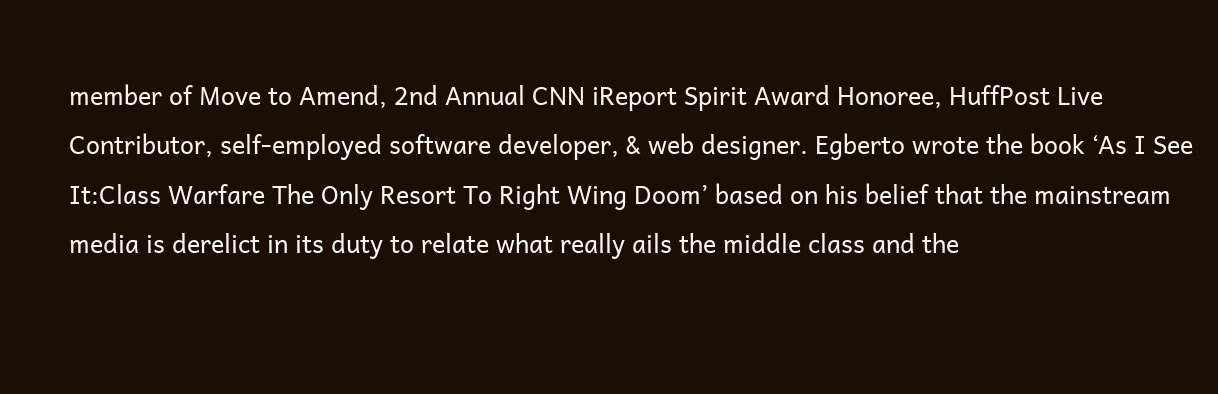member of Move to Amend, 2nd Annual CNN iReport Spirit Award Honoree, HuffPost Live Contributor, self-employed software developer, & web designer. Egberto wrote the book ‘As I See It:Class Warfare The Only Resort To Right Wing Doom’ based on his belief that the mainstream media is derelict in its duty to relate what really ails the middle class and the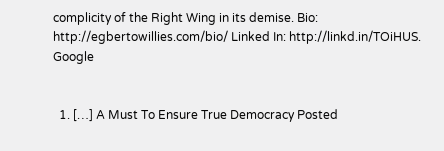complicity of the Right Wing in its demise. Bio: http://egbertowillies.com/bio/ Linked In: http://linkd.in/TOiHUS. Google


  1. […] A Must To Ensure True Democracy Posted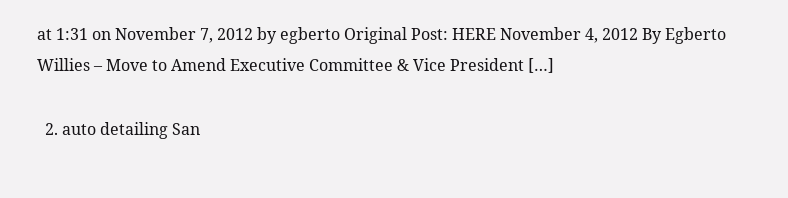at 1:31 on November 7, 2012 by egberto Original Post: HERE November 4, 2012 By Egberto Willies – Move to Amend Executive Committee & Vice President […]

  2. auto detailing San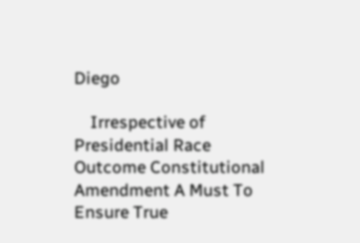Diego

    Irrespective of Presidential Race Outcome Constitutional Amendment A Must To Ensure True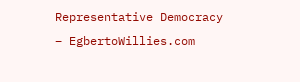Representative Democracy – EgbertoWillies.com